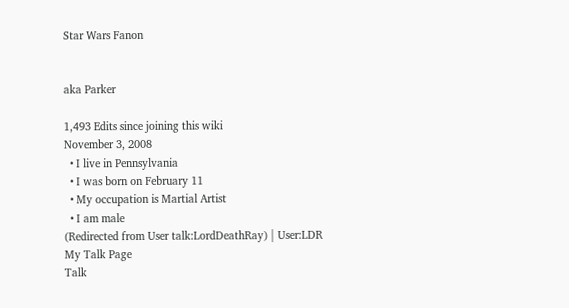Star Wars Fanon


aka Parker

1,493 Edits since joining this wiki
November 3, 2008
  • I live in Pennsylvania
  • I was born on February 11
  • My occupation is Martial Artist
  • I am male
(Redirected from User talk:LordDeathRay) | User:LDR
My Talk Page
Talk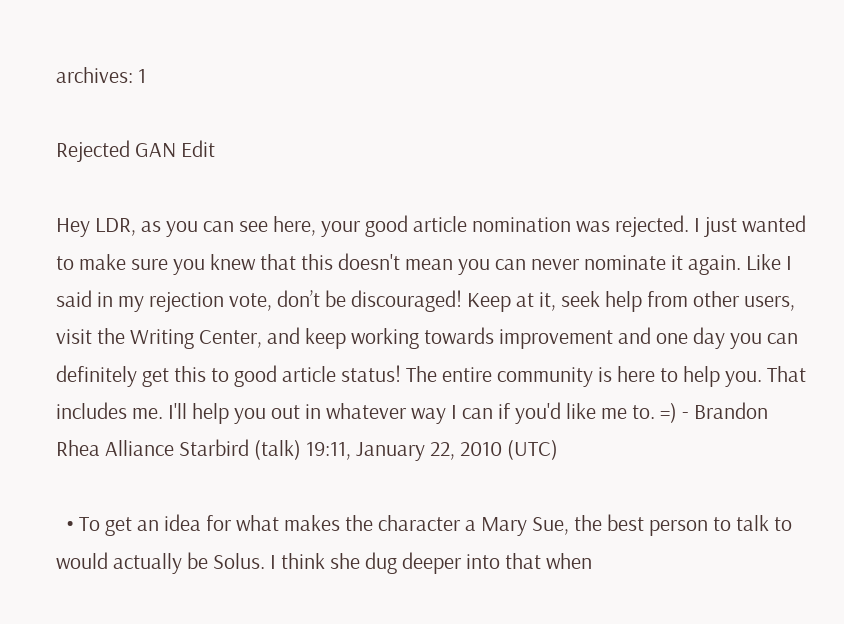archives: 1

Rejected GAN Edit

Hey LDR, as you can see here, your good article nomination was rejected. I just wanted to make sure you knew that this doesn't mean you can never nominate it again. Like I said in my rejection vote, don’t be discouraged! Keep at it, seek help from other users, visit the Writing Center, and keep working towards improvement and one day you can definitely get this to good article status! The entire community is here to help you. That includes me. I'll help you out in whatever way I can if you'd like me to. =) - Brandon Rhea Alliance Starbird (talk) 19:11, January 22, 2010 (UTC)

  • To get an idea for what makes the character a Mary Sue, the best person to talk to would actually be Solus. I think she dug deeper into that when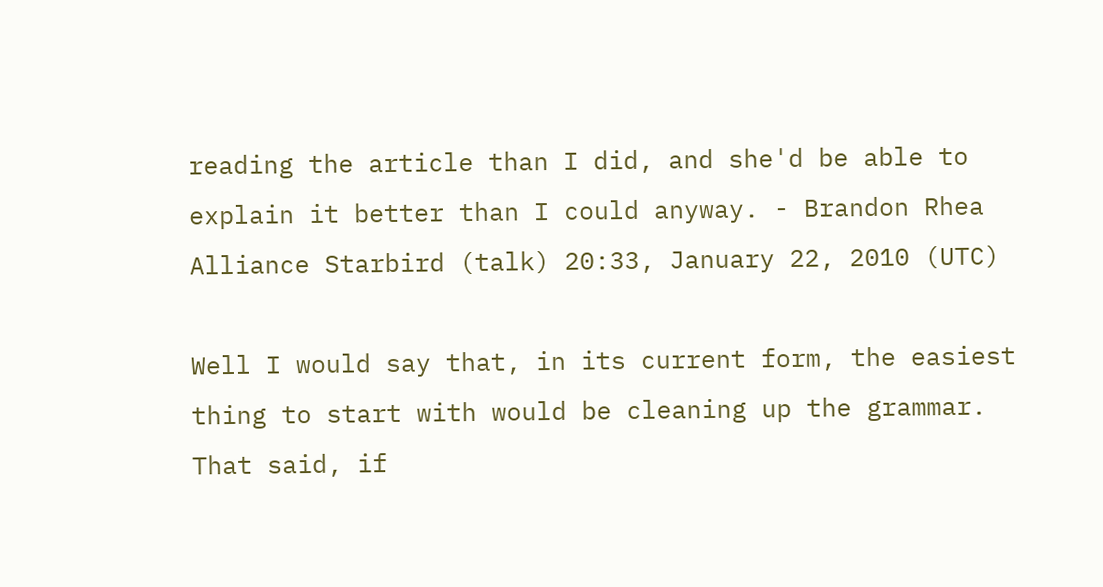reading the article than I did, and she'd be able to explain it better than I could anyway. - Brandon Rhea Alliance Starbird (talk) 20:33, January 22, 2010 (UTC)

Well I would say that, in its current form, the easiest thing to start with would be cleaning up the grammar. That said, if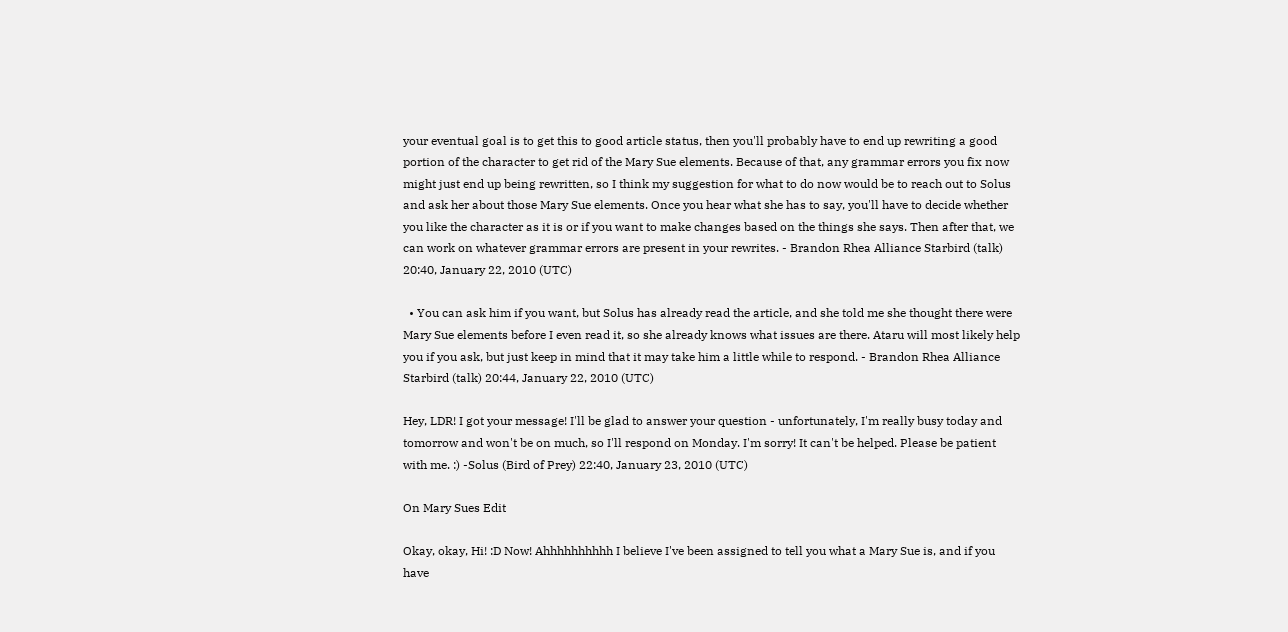your eventual goal is to get this to good article status, then you'll probably have to end up rewriting a good portion of the character to get rid of the Mary Sue elements. Because of that, any grammar errors you fix now might just end up being rewritten, so I think my suggestion for what to do now would be to reach out to Solus and ask her about those Mary Sue elements. Once you hear what she has to say, you'll have to decide whether you like the character as it is or if you want to make changes based on the things she says. Then after that, we can work on whatever grammar errors are present in your rewrites. - Brandon Rhea Alliance Starbird (talk) 20:40, January 22, 2010 (UTC)

  • You can ask him if you want, but Solus has already read the article, and she told me she thought there were Mary Sue elements before I even read it, so she already knows what issues are there. Ataru will most likely help you if you ask, but just keep in mind that it may take him a little while to respond. - Brandon Rhea Alliance Starbird (talk) 20:44, January 22, 2010 (UTC)

Hey, LDR! I got your message! I'll be glad to answer your question - unfortunately, I'm really busy today and tomorrow and won't be on much, so I'll respond on Monday. I'm sorry! It can't be helped. Please be patient with me. :) -Solus (Bird of Prey) 22:40, January 23, 2010 (UTC)

On Mary Sues Edit

Okay, okay, Hi! :D Now! Ahhhhhhhhhh I believe I've been assigned to tell you what a Mary Sue is, and if you have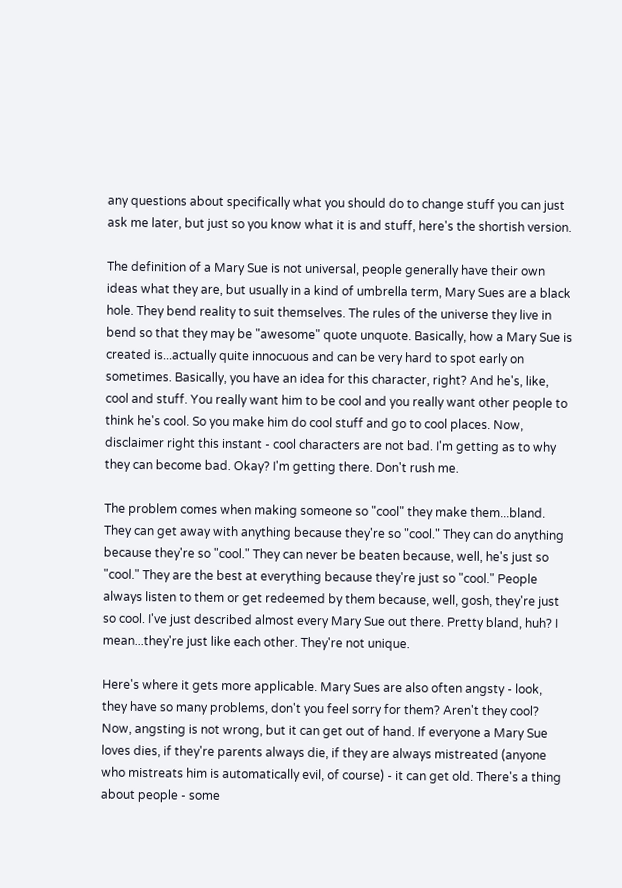any questions about specifically what you should do to change stuff you can just ask me later, but just so you know what it is and stuff, here's the shortish version.

The definition of a Mary Sue is not universal, people generally have their own ideas what they are, but usually in a kind of umbrella term, Mary Sues are a black hole. They bend reality to suit themselves. The rules of the universe they live in bend so that they may be "awesome" quote unquote. Basically, how a Mary Sue is created is...actually quite innocuous and can be very hard to spot early on sometimes. Basically, you have an idea for this character, right? And he's, like, cool and stuff. You really want him to be cool and you really want other people to think he's cool. So you make him do cool stuff and go to cool places. Now, disclaimer right this instant - cool characters are not bad. I'm getting as to why they can become bad. Okay? I'm getting there. Don't rush me.

The problem comes when making someone so "cool" they make them...bland. They can get away with anything because they're so "cool." They can do anything because they're so "cool." They can never be beaten because, well, he's just so "cool." They are the best at everything because they're just so "cool." People always listen to them or get redeemed by them because, well, gosh, they're just so cool. I've just described almost every Mary Sue out there. Pretty bland, huh? I mean...they're just like each other. They're not unique.

Here's where it gets more applicable. Mary Sues are also often angsty - look, they have so many problems, don't you feel sorry for them? Aren't they cool? Now, angsting is not wrong, but it can get out of hand. If everyone a Mary Sue loves dies, if they're parents always die, if they are always mistreated (anyone who mistreats him is automatically evil, of course) - it can get old. There's a thing about people - some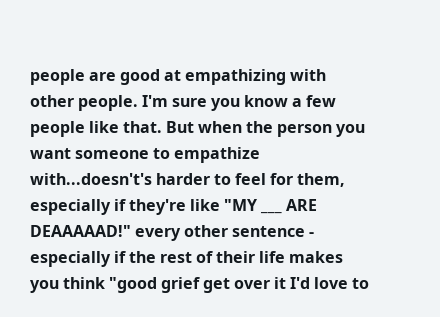people are good at empathizing with other people. I'm sure you know a few people like that. But when the person you want someone to empathize with...doesn't's harder to feel for them, especially if they're like "MY ___ ARE DEAAAAAD!" every other sentence - especially if the rest of their life makes you think "good grief get over it I'd love to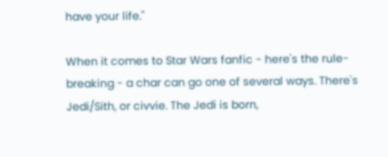have your life."

When it comes to Star Wars fanfic - here's the rule-breaking - a char can go one of several ways. There's Jedi/Sith, or civvie. The Jedi is born,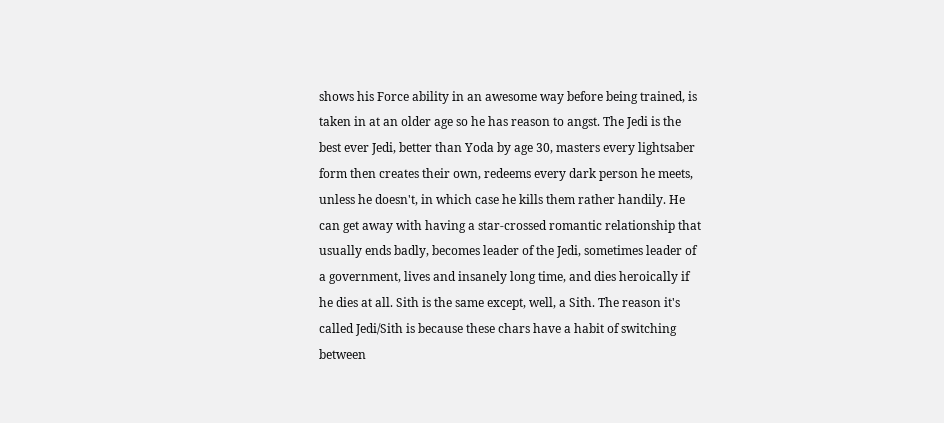shows his Force ability in an awesome way before being trained, is taken in at an older age so he has reason to angst. The Jedi is the best ever Jedi, better than Yoda by age 30, masters every lightsaber form then creates their own, redeems every dark person he meets, unless he doesn't, in which case he kills them rather handily. He can get away with having a star-crossed romantic relationship that usually ends badly, becomes leader of the Jedi, sometimes leader of a government, lives and insanely long time, and dies heroically if he dies at all. Sith is the same except, well, a Sith. The reason it's called Jedi/Sith is because these chars have a habit of switching between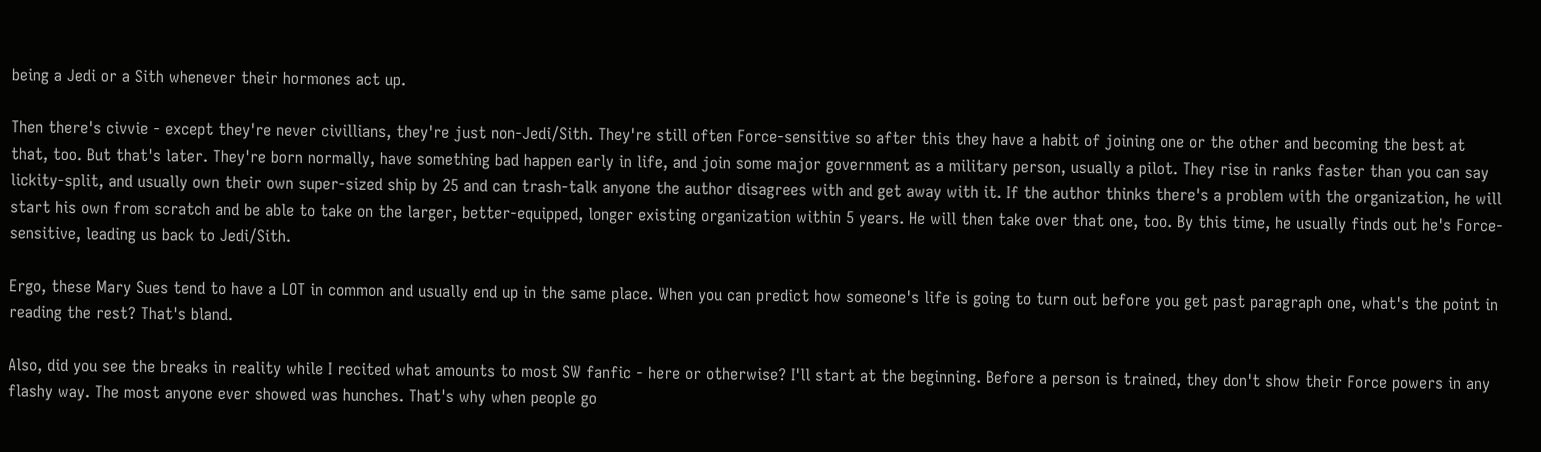being a Jedi or a Sith whenever their hormones act up.

Then there's civvie - except they're never civillians, they're just non-Jedi/Sith. They're still often Force-sensitive so after this they have a habit of joining one or the other and becoming the best at that, too. But that's later. They're born normally, have something bad happen early in life, and join some major government as a military person, usually a pilot. They rise in ranks faster than you can say lickity-split, and usually own their own super-sized ship by 25 and can trash-talk anyone the author disagrees with and get away with it. If the author thinks there's a problem with the organization, he will start his own from scratch and be able to take on the larger, better-equipped, longer existing organization within 5 years. He will then take over that one, too. By this time, he usually finds out he's Force-sensitive, leading us back to Jedi/Sith.

Ergo, these Mary Sues tend to have a LOT in common and usually end up in the same place. When you can predict how someone's life is going to turn out before you get past paragraph one, what's the point in reading the rest? That's bland.

Also, did you see the breaks in reality while I recited what amounts to most SW fanfic - here or otherwise? I'll start at the beginning. Before a person is trained, they don't show their Force powers in any flashy way. The most anyone ever showed was hunches. That's why when people go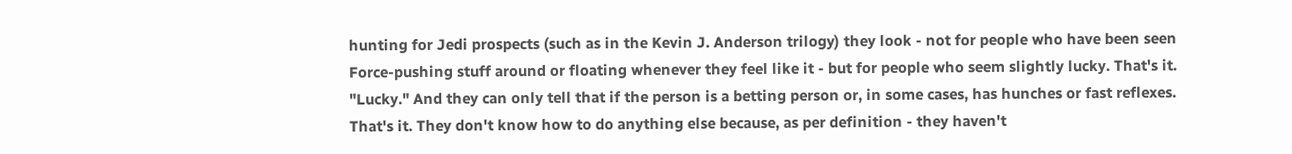hunting for Jedi prospects (such as in the Kevin J. Anderson trilogy) they look - not for people who have been seen Force-pushing stuff around or floating whenever they feel like it - but for people who seem slightly lucky. That's it. "Lucky." And they can only tell that if the person is a betting person or, in some cases, has hunches or fast reflexes. That's it. They don't know how to do anything else because, as per definition - they haven't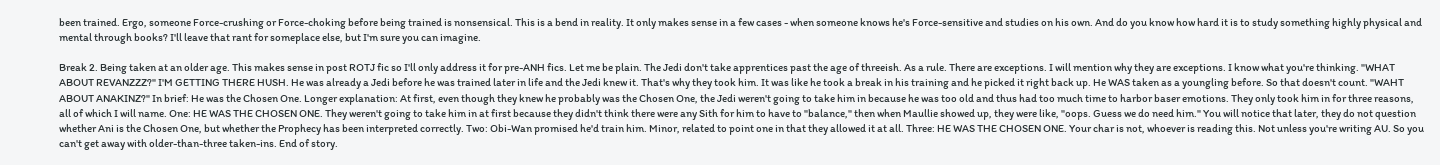been trained. Ergo, someone Force-crushing or Force-choking before being trained is nonsensical. This is a bend in reality. It only makes sense in a few cases - when someone knows he's Force-sensitive and studies on his own. And do you know how hard it is to study something highly physical and mental through books? I'll leave that rant for someplace else, but I'm sure you can imagine.

Break 2. Being taken at an older age. This makes sense in post ROTJ fic so I'll only address it for pre-ANH fics. Let me be plain. The Jedi don't take apprentices past the age of threeish. As a rule. There are exceptions. I will mention why they are exceptions. I know what you're thinking. "WHAT ABOUT REVANZZZ?" I'M GETTING THERE HUSH. He was already a Jedi before he was trained later in life and the Jedi knew it. That's why they took him. It was like he took a break in his training and he picked it right back up. He WAS taken as a youngling before. So that doesn't count. "WAHT ABOUT ANAKINZ?" In brief: He was the Chosen One. Longer explanation: At first, even though they knew he probably was the Chosen One, the Jedi weren't going to take him in because he was too old and thus had too much time to harbor baser emotions. They only took him in for three reasons, all of which I will name. One: HE WAS THE CHOSEN ONE. They weren't going to take him in at first because they didn't think there were any Sith for him to have to "balance," then when Maullie showed up, they were like, "oops. Guess we do need him." You will notice that later, they do not question whether Ani is the Chosen One, but whether the Prophecy has been interpreted correctly. Two: Obi-Wan promised he'd train him. Minor, related to point one in that they allowed it at all. Three: HE WAS THE CHOSEN ONE. Your char is not, whoever is reading this. Not unless you're writing AU. So you can't get away with older-than-three taken-ins. End of story.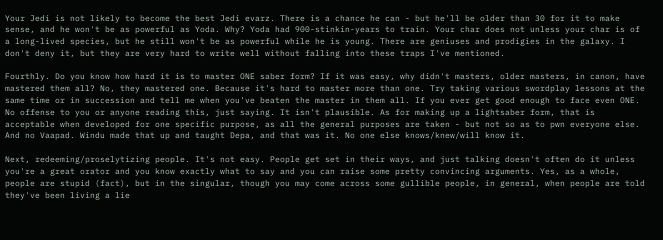Your Jedi is not likely to become the best Jedi evarz. There is a chance he can - but he'll be older than 30 for it to make sense, and he won't be as powerful as Yoda. Why? Yoda had 900-stinkin-years to train. Your char does not unless your char is of a long-lived species, but he still won't be as powerful while he is young. There are geniuses and prodigies in the galaxy. I don't deny it, but they are very hard to write well without falling into these traps I've mentioned.

Fourthly. Do you know how hard it is to master ONE saber form? If it was easy, why didn't masters, older masters, in canon, have mastered them all? No, they mastered one. Because it's hard to master more than one. Try taking various swordplay lessons at the same time or in succession and tell me when you've beaten the master in them all. If you ever get good enough to face even ONE. No offense to you or anyone reading this, just saying. It isn't plausible. As for making up a lightsaber form, that is acceptable when developed for one specific purpose, as all the general purposes are taken - but not so as to pwn everyone else. And no Vaapad. Windu made that up and taught Depa, and that was it. No one else knows/knew/will know it.

Next, redeeming/proselytizing people. It's not easy. People get set in their ways, and just talking doesn't often do it unless you're a great orator and you know exactly what to say and you can raise some pretty convincing arguments. Yes, as a whole, people are stupid (fact), but in the singular, though you may come across some gullible people, in general, when people are told they've been living a lie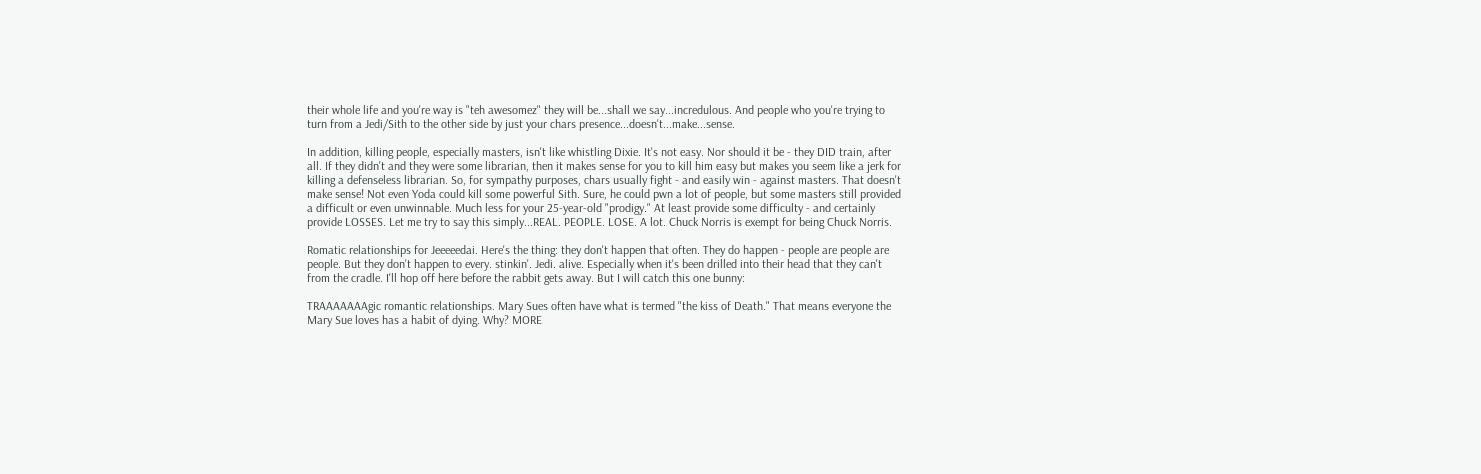their whole life and you're way is "teh awesomez" they will be...shall we say...incredulous. And people who you're trying to turn from a Jedi/Sith to the other side by just your chars presence...doesn't...make...sense.

In addition, killing people, especially masters, isn't like whistling Dixie. It's not easy. Nor should it be - they DID train, after all. If they didn't and they were some librarian, then it makes sense for you to kill him easy but makes you seem like a jerk for killing a defenseless librarian. So, for sympathy purposes, chars usually fight - and easily win - against masters. That doesn't make sense! Not even Yoda could kill some powerful Sith. Sure, he could pwn a lot of people, but some masters still provided a difficult or even unwinnable. Much less for your 25-year-old "prodigy." At least provide some difficulty - and certainly provide LOSSES. Let me try to say this simply...REAL. PEOPLE. LOSE. A lot. Chuck Norris is exempt for being Chuck Norris.

Romatic relationships for Jeeeeedai. Here's the thing: they don't happen that often. They do happen - people are people are people. But they don't happen to every. stinkin'. Jedi. alive. Especially when it's been drilled into their head that they can't from the cradle. I'll hop off here before the rabbit gets away. But I will catch this one bunny:

TRAAAAAAAgic romantic relationships. Mary Sues often have what is termed "the kiss of Death." That means everyone the Mary Sue loves has a habit of dying. Why? MORE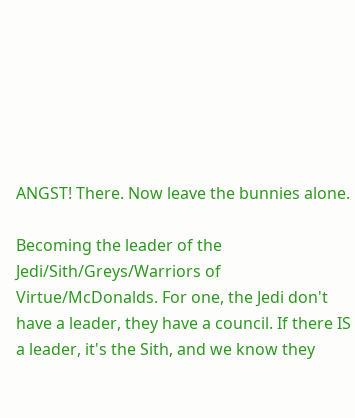ANGST! There. Now leave the bunnies alone.

Becoming the leader of the Jedi/Sith/Greys/Warriors of Virtue/McDonalds. For one, the Jedi don't have a leader, they have a council. If there IS a leader, it's the Sith, and we know they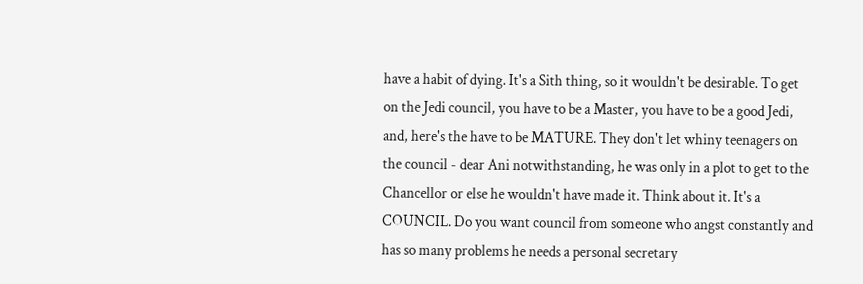have a habit of dying. It's a Sith thing, so it wouldn't be desirable. To get on the Jedi council, you have to be a Master, you have to be a good Jedi, and, here's the have to be MATURE. They don't let whiny teenagers on the council - dear Ani notwithstanding, he was only in a plot to get to the Chancellor or else he wouldn't have made it. Think about it. It's a COUNCIL. Do you want council from someone who angst constantly and has so many problems he needs a personal secretary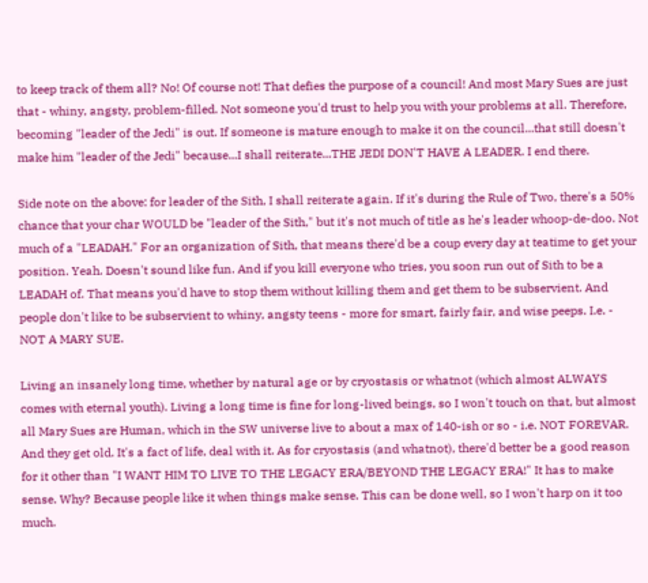to keep track of them all? No! Of course not! That defies the purpose of a council! And most Mary Sues are just that - whiny, angsty, problem-filled. Not someone you'd trust to help you with your problems at all. Therefore, becoming "leader of the Jedi" is out. If someone is mature enough to make it on the council...that still doesn't make him "leader of the Jedi" because...I shall reiterate...THE JEDI DON'T HAVE A LEADER. I end there.

Side note on the above: for leader of the Sith, I shall reiterate again. If it's during the Rule of Two, there's a 50% chance that your char WOULD be "leader of the Sith," but it's not much of title as he's leader whoop-de-doo. Not much of a "LEADAH." For an organization of Sith, that means there'd be a coup every day at teatime to get your position. Yeah. Doesn't sound like fun. And if you kill everyone who tries, you soon run out of Sith to be a LEADAH of. That means you'd have to stop them without killing them and get them to be subservient. And people don't like to be subservient to whiny, angsty teens - more for smart, fairly fair, and wise peeps. I.e. - NOT A MARY SUE.

Living an insanely long time, whether by natural age or by cryostasis or whatnot (which almost ALWAYS comes with eternal youth). Living a long time is fine for long-lived beings, so I won't touch on that, but almost all Mary Sues are Human, which in the SW universe live to about a max of 140-ish or so - i.e. NOT FOREVAR. And they get old. It's a fact of life, deal with it. As for cryostasis (and whatnot), there'd better be a good reason for it other than "I WANT HIM TO LIVE TO THE LEGACY ERA/BEYOND THE LEGACY ERA!" It has to make sense. Why? Because people like it when things make sense. This can be done well, so I won't harp on it too much.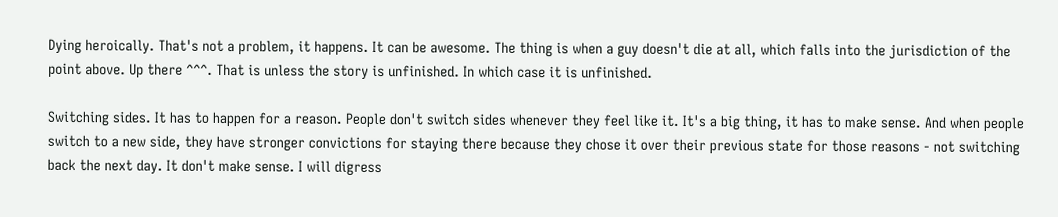Dying heroically. That's not a problem, it happens. It can be awesome. The thing is when a guy doesn't die at all, which falls into the jurisdiction of the point above. Up there ^^^. That is unless the story is unfinished. In which case it is unfinished.

Switching sides. It has to happen for a reason. People don't switch sides whenever they feel like it. It's a big thing, it has to make sense. And when people switch to a new side, they have stronger convictions for staying there because they chose it over their previous state for those reasons - not switching back the next day. It don't make sense. I will digress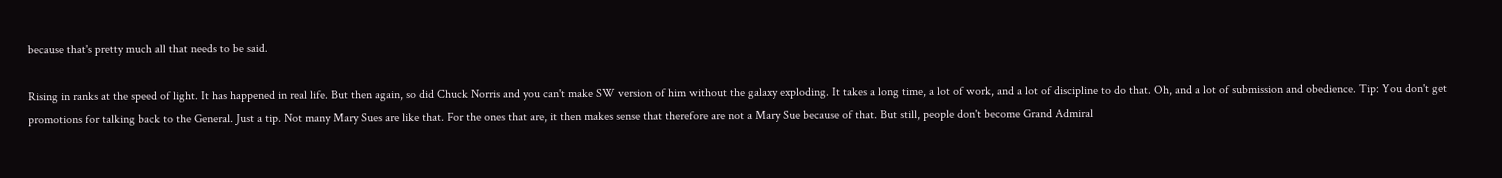because that's pretty much all that needs to be said.

Rising in ranks at the speed of light. It has happened in real life. But then again, so did Chuck Norris and you can't make SW version of him without the galaxy exploding. It takes a long time, a lot of work, and a lot of discipline to do that. Oh, and a lot of submission and obedience. Tip: You don't get promotions for talking back to the General. Just a tip. Not many Mary Sues are like that. For the ones that are, it then makes sense that therefore are not a Mary Sue because of that. But still, people don't become Grand Admiral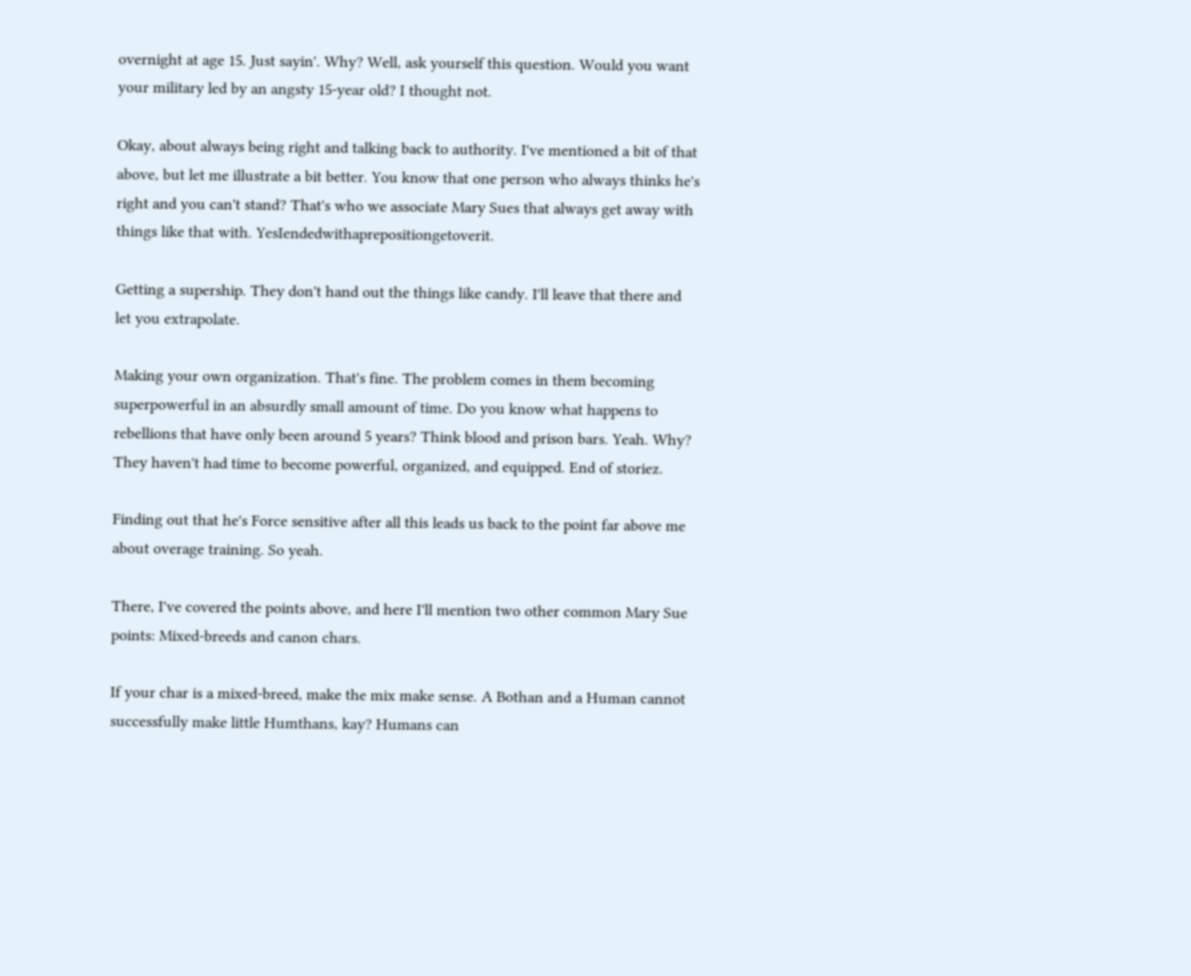overnight at age 15. Just sayin'. Why? Well, ask yourself this question. Would you want your military led by an angsty 15-year old? I thought not.

Okay, about always being right and talking back to authority. I've mentioned a bit of that above, but let me illustrate a bit better. You know that one person who always thinks he's right and you can't stand? That's who we associate Mary Sues that always get away with things like that with. YesIendedwithaprepositiongetoverit.

Getting a supership. They don't hand out the things like candy. I'll leave that there and let you extrapolate.

Making your own organization. That's fine. The problem comes in them becoming superpowerful in an absurdly small amount of time. Do you know what happens to rebellions that have only been around 5 years? Think blood and prison bars. Yeah. Why? They haven't had time to become powerful, organized, and equipped. End of storiez.

Finding out that he's Force sensitive after all this leads us back to the point far above me about overage training. So yeah.

There, I've covered the points above, and here I'll mention two other common Mary Sue points: Mixed-breeds and canon chars.

If your char is a mixed-breed, make the mix make sense. A Bothan and a Human cannot successfully make little Humthans, kay? Humans can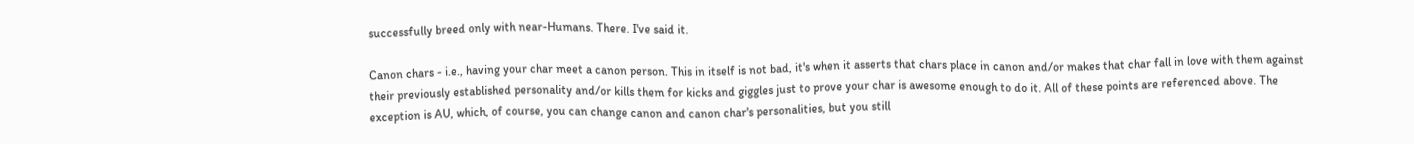successfully breed only with near-Humans. There. I've said it.

Canon chars - i.e., having your char meet a canon person. This in itself is not bad, it's when it asserts that chars place in canon and/or makes that char fall in love with them against their previously established personality and/or kills them for kicks and giggles just to prove your char is awesome enough to do it. All of these points are referenced above. The exception is AU, which, of course, you can change canon and canon char's personalities, but you still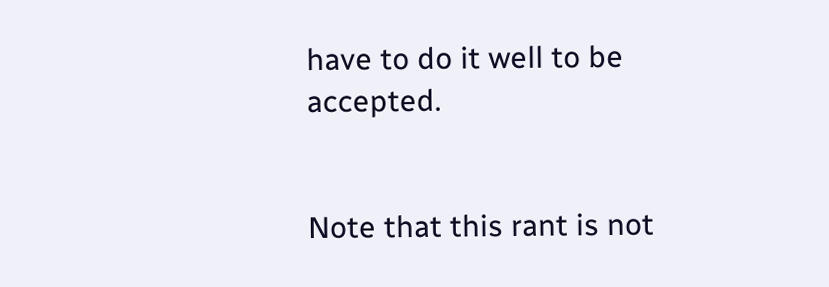have to do it well to be accepted.


Note that this rant is not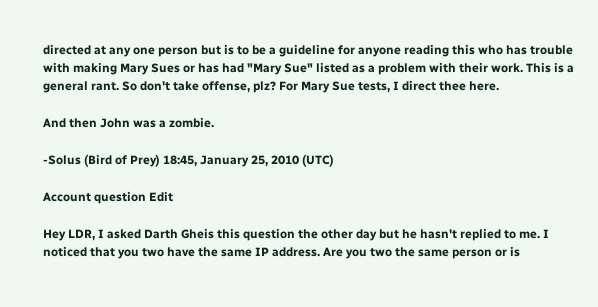directed at any one person but is to be a guideline for anyone reading this who has trouble with making Mary Sues or has had "Mary Sue" listed as a problem with their work. This is a general rant. So don't take offense, plz? For Mary Sue tests, I direct thee here.

And then John was a zombie.

-Solus (Bird of Prey) 18:45, January 25, 2010 (UTC)

Account question Edit

Hey LDR, I asked Darth Gheis this question the other day but he hasn't replied to me. I noticed that you two have the same IP address. Are you two the same person or is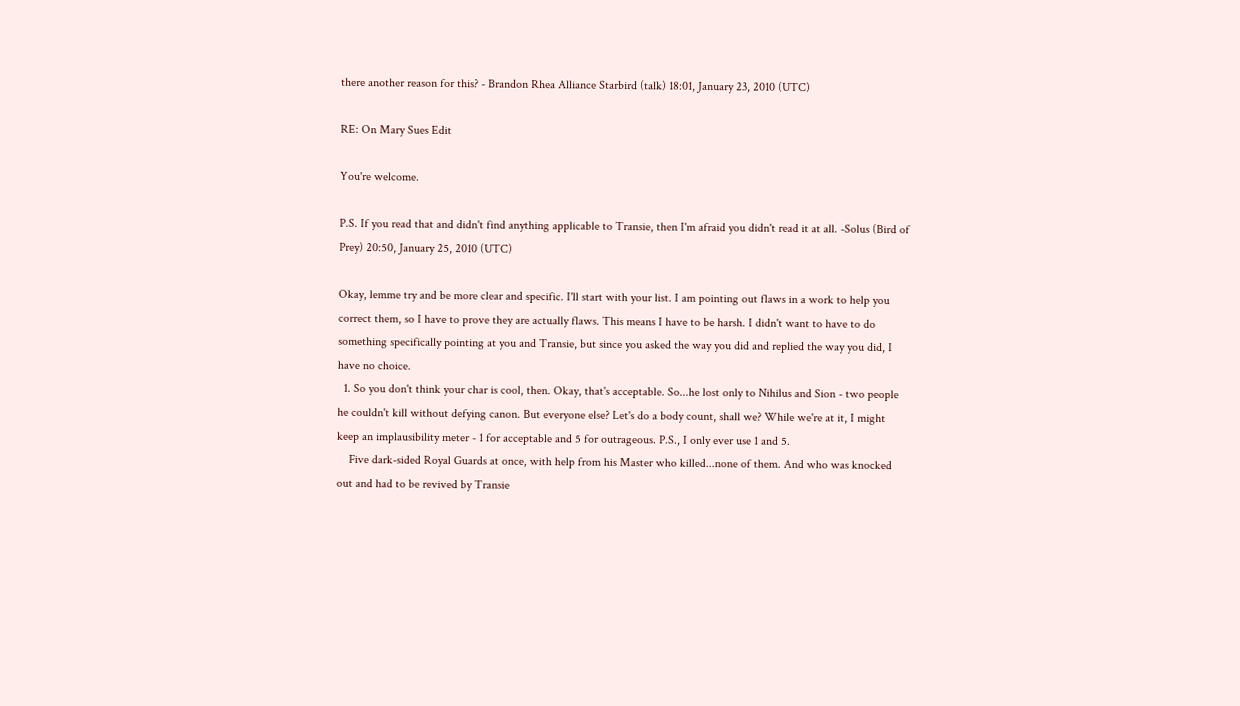there another reason for this? - Brandon Rhea Alliance Starbird (talk) 18:01, January 23, 2010 (UTC)

RE: On Mary Sues Edit

You're welcome.

P.S. If you read that and didn't find anything applicable to Transie, then I'm afraid you didn't read it at all. -Solus (Bird of Prey) 20:50, January 25, 2010 (UTC)

Okay, lemme try and be more clear and specific. I'll start with your list. I am pointing out flaws in a work to help you correct them, so I have to prove they are actually flaws. This means I have to be harsh. I didn't want to have to do something specifically pointing at you and Transie, but since you asked the way you did and replied the way you did, I have no choice.
  1. So you don't think your char is cool, then. Okay, that's acceptable. So...he lost only to Nihilus and Sion - two people he couldn't kill without defying canon. But everyone else? Let's do a body count, shall we? While we're at it, I might keep an implausibility meter - 1 for acceptable and 5 for outrageous. P.S., I only ever use 1 and 5.
    Five dark-sided Royal Guards at once, with help from his Master who killed...none of them. And who was knocked out and had to be revived by Transie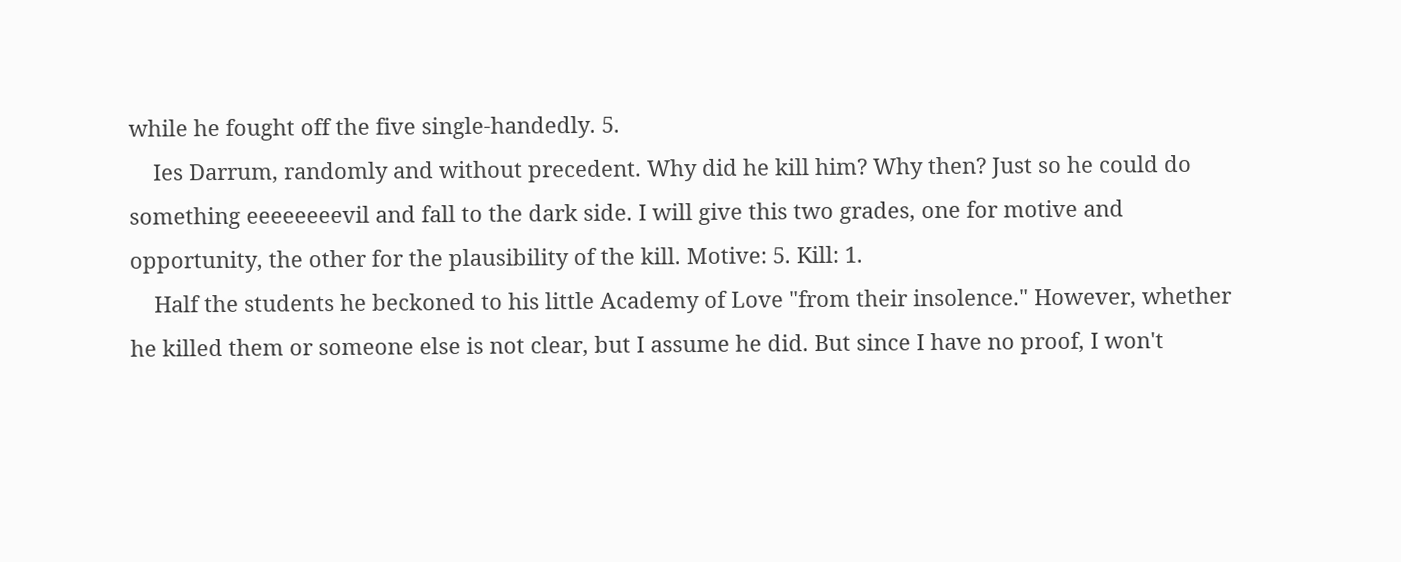while he fought off the five single-handedly. 5.
    Ies Darrum, randomly and without precedent. Why did he kill him? Why then? Just so he could do something eeeeeeeevil and fall to the dark side. I will give this two grades, one for motive and opportunity, the other for the plausibility of the kill. Motive: 5. Kill: 1.
    Half the students he beckoned to his little Academy of Love "from their insolence." However, whether he killed them or someone else is not clear, but I assume he did. But since I have no proof, I won't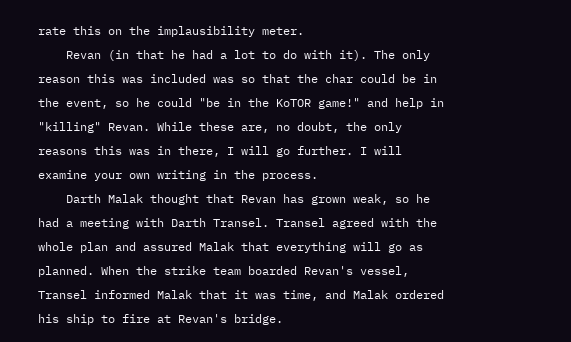rate this on the implausibility meter.
    Revan (in that he had a lot to do with it). The only reason this was included was so that the char could be in the event, so he could "be in the KoTOR game!" and help in "killing" Revan. While these are, no doubt, the only reasons this was in there, I will go further. I will examine your own writing in the process.
    Darth Malak thought that Revan has grown weak, so he had a meeting with Darth Transel. Transel agreed with the whole plan and assured Malak that everything will go as planned. When the strike team boarded Revan's vessel, Transel informed Malak that it was time, and Malak ordered his ship to fire at Revan's bridge.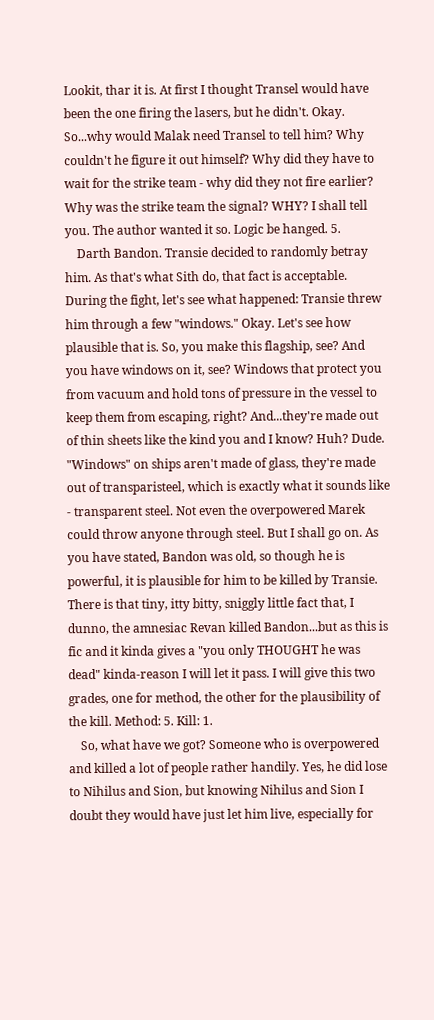Lookit, thar it is. At first I thought Transel would have been the one firing the lasers, but he didn't. Okay. So...why would Malak need Transel to tell him? Why couldn't he figure it out himself? Why did they have to wait for the strike team - why did they not fire earlier? Why was the strike team the signal? WHY? I shall tell you. The author wanted it so. Logic be hanged. 5.
    Darth Bandon. Transie decided to randomly betray him. As that's what Sith do, that fact is acceptable. During the fight, let's see what happened: Transie threw him through a few "windows." Okay. Let's see how plausible that is. So, you make this flagship, see? And you have windows on it, see? Windows that protect you from vacuum and hold tons of pressure in the vessel to keep them from escaping, right? And...they're made out of thin sheets like the kind you and I know? Huh? Dude. "Windows" on ships aren't made of glass, they're made out of transparisteel, which is exactly what it sounds like - transparent steel. Not even the overpowered Marek could throw anyone through steel. But I shall go on. As you have stated, Bandon was old, so though he is powerful, it is plausible for him to be killed by Transie. There is that tiny, itty bitty, sniggly little fact that, I dunno, the amnesiac Revan killed Bandon...but as this is fic and it kinda gives a "you only THOUGHT he was dead" kinda-reason I will let it pass. I will give this two grades, one for method, the other for the plausibility of the kill. Method: 5. Kill: 1.
    So, what have we got? Someone who is overpowered and killed a lot of people rather handily. Yes, he did lose to Nihilus and Sion, but knowing Nihilus and Sion I doubt they would have just let him live, especially for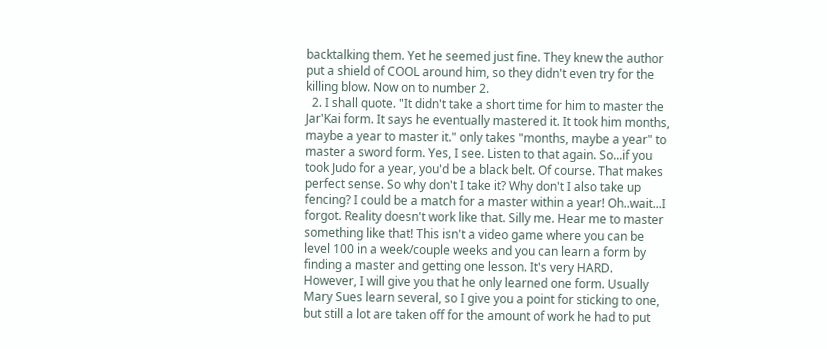backtalking them. Yet he seemed just fine. They knew the author put a shield of COOL around him, so they didn't even try for the killing blow. Now on to number 2.
  2. I shall quote. "It didn't take a short time for him to master the Jar'Kai form. It says he eventually mastered it. It took him months, maybe a year to master it." only takes "months, maybe a year" to master a sword form. Yes, I see. Listen to that again. So...if you took Judo for a year, you'd be a black belt. Of course. That makes perfect sense. So why don't I take it? Why don't I also take up fencing? I could be a match for a master within a year! Oh..wait...I forgot. Reality doesn't work like that. Silly me. Hear me to master something like that! This isn't a video game where you can be level 100 in a week/couple weeks and you can learn a form by finding a master and getting one lesson. It's very HARD. However, I will give you that he only learned one form. Usually Mary Sues learn several, so I give you a point for sticking to one, but still a lot are taken off for the amount of work he had to put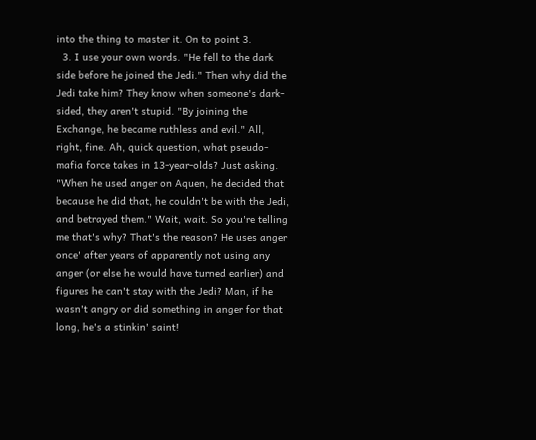into the thing to master it. On to point 3.
  3. I use your own words. "He fell to the dark side before he joined the Jedi." Then why did the Jedi take him? They know when someone's dark-sided, they aren't stupid. "By joining the Exchange, he became ruthless and evil." All, right, fine. Ah, quick question, what pseudo-mafia force takes in 13-year-olds? Just asking. "When he used anger on Aquen, he decided that because he did that, he couldn't be with the Jedi, and betrayed them." Wait, wait. So you're telling me that's why? That's the reason? He uses anger once' after years of apparently not using any anger (or else he would have turned earlier) and figures he can't stay with the Jedi? Man, if he wasn't angry or did something in anger for that long, he's a stinkin' saint!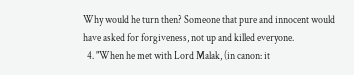Why would he turn then? Someone that pure and innocent would have asked for forgiveness, not up and killed everyone.
  4. "When he met with Lord Malak, (in canon: it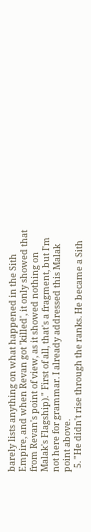barely lists anything on what happened in the Sith Empire, and when Revan got 'killed', it only showed that from Revan's point of view, as it showed nothing on Malak's Flagship)." First of all, that's a fragment, but I'm not here for grammar. I already addressed this Malak point above.
  5. "He didn't rise through the ranks. He became a Sith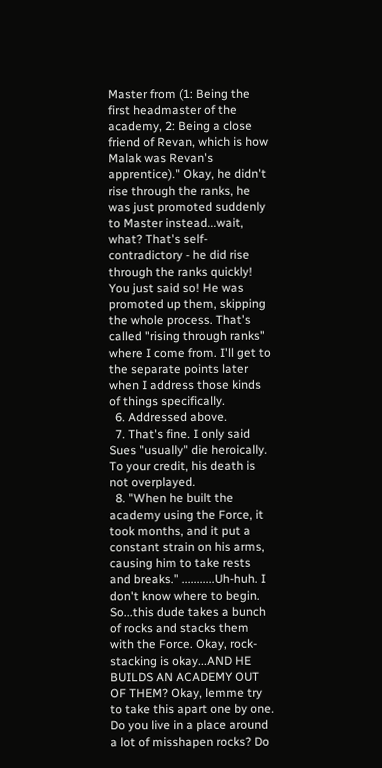Master from (1: Being the first headmaster of the academy, 2: Being a close friend of Revan, which is how Malak was Revan's apprentice)." Okay, he didn't rise through the ranks, he was just promoted suddenly to Master instead...wait, what? That's self-contradictory - he did rise through the ranks quickly! You just said so! He was promoted up them, skipping the whole process. That's called "rising through ranks" where I come from. I'll get to the separate points later when I address those kinds of things specifically.
  6. Addressed above.
  7. That's fine. I only said Sues "usually" die heroically. To your credit, his death is not overplayed.
  8. "When he built the academy using the Force, it took months, and it put a constant strain on his arms, causing him to take rests and breaks." ...........Uh-huh. I don't know where to begin. So...this dude takes a bunch of rocks and stacks them with the Force. Okay, rock-stacking is okay...AND HE BUILDS AN ACADEMY OUT OF THEM? Okay, lemme try to take this apart one by one. Do you live in a place around a lot of misshapen rocks? Do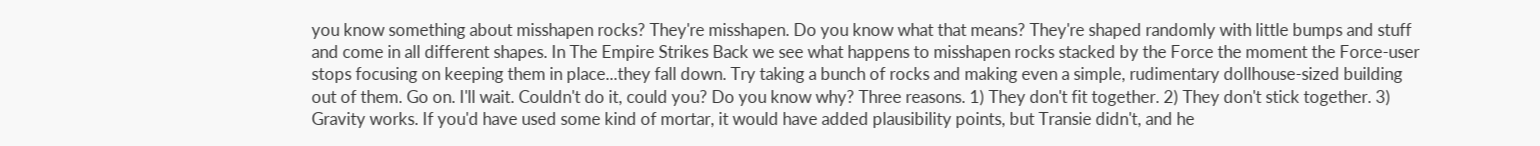you know something about misshapen rocks? They're misshapen. Do you know what that means? They're shaped randomly with little bumps and stuff and come in all different shapes. In The Empire Strikes Back we see what happens to misshapen rocks stacked by the Force the moment the Force-user stops focusing on keeping them in place...they fall down. Try taking a bunch of rocks and making even a simple, rudimentary dollhouse-sized building out of them. Go on. I'll wait. Couldn't do it, could you? Do you know why? Three reasons. 1) They don't fit together. 2) They don't stick together. 3) Gravity works. If you'd have used some kind of mortar, it would have added plausibility points, but Transie didn't, and he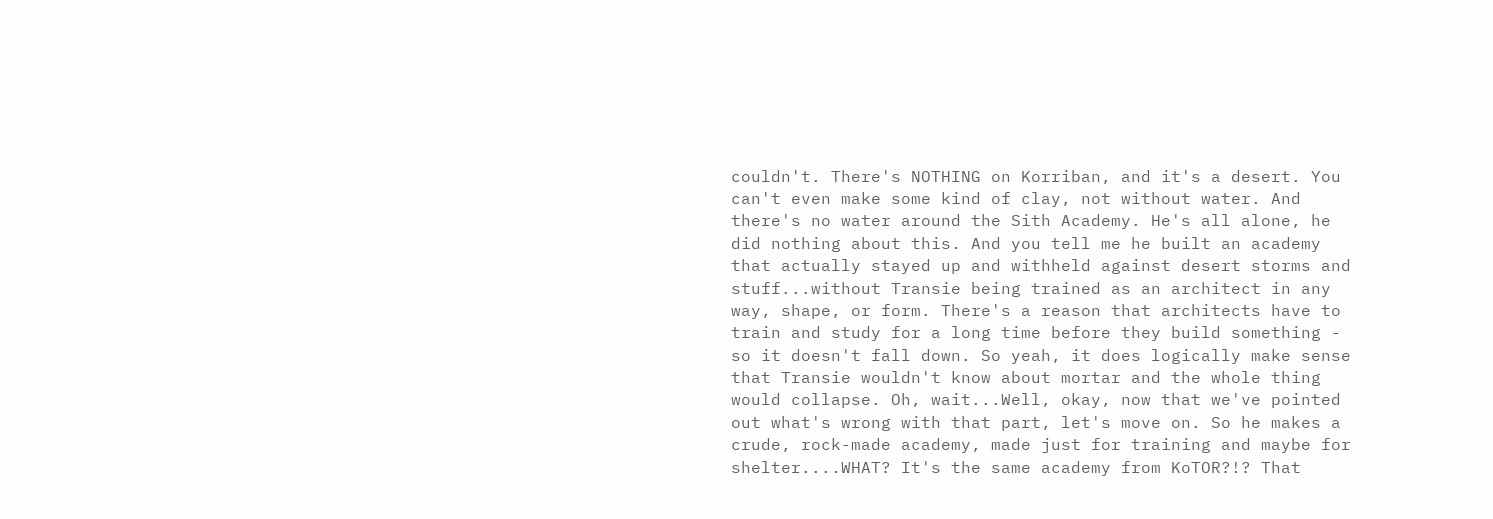couldn't. There's NOTHING on Korriban, and it's a desert. You can't even make some kind of clay, not without water. And there's no water around the Sith Academy. He's all alone, he did nothing about this. And you tell me he built an academy that actually stayed up and withheld against desert storms and stuff...without Transie being trained as an architect in any way, shape, or form. There's a reason that architects have to train and study for a long time before they build something - so it doesn't fall down. So yeah, it does logically make sense that Transie wouldn't know about mortar and the whole thing would collapse. Oh, wait...Well, okay, now that we've pointed out what's wrong with that part, let's move on. So he makes a crude, rock-made academy, made just for training and maybe for shelter....WHAT? It's the same academy from KoTOR?!? That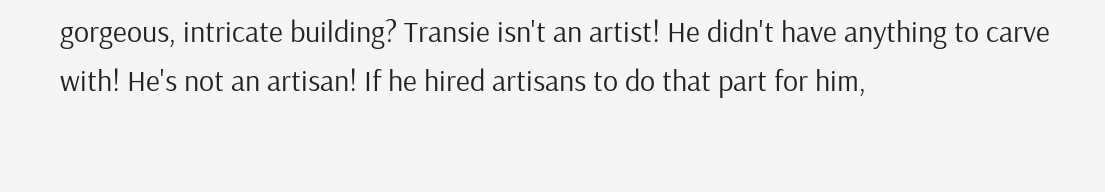gorgeous, intricate building? Transie isn't an artist! He didn't have anything to carve with! He's not an artisan! If he hired artisans to do that part for him,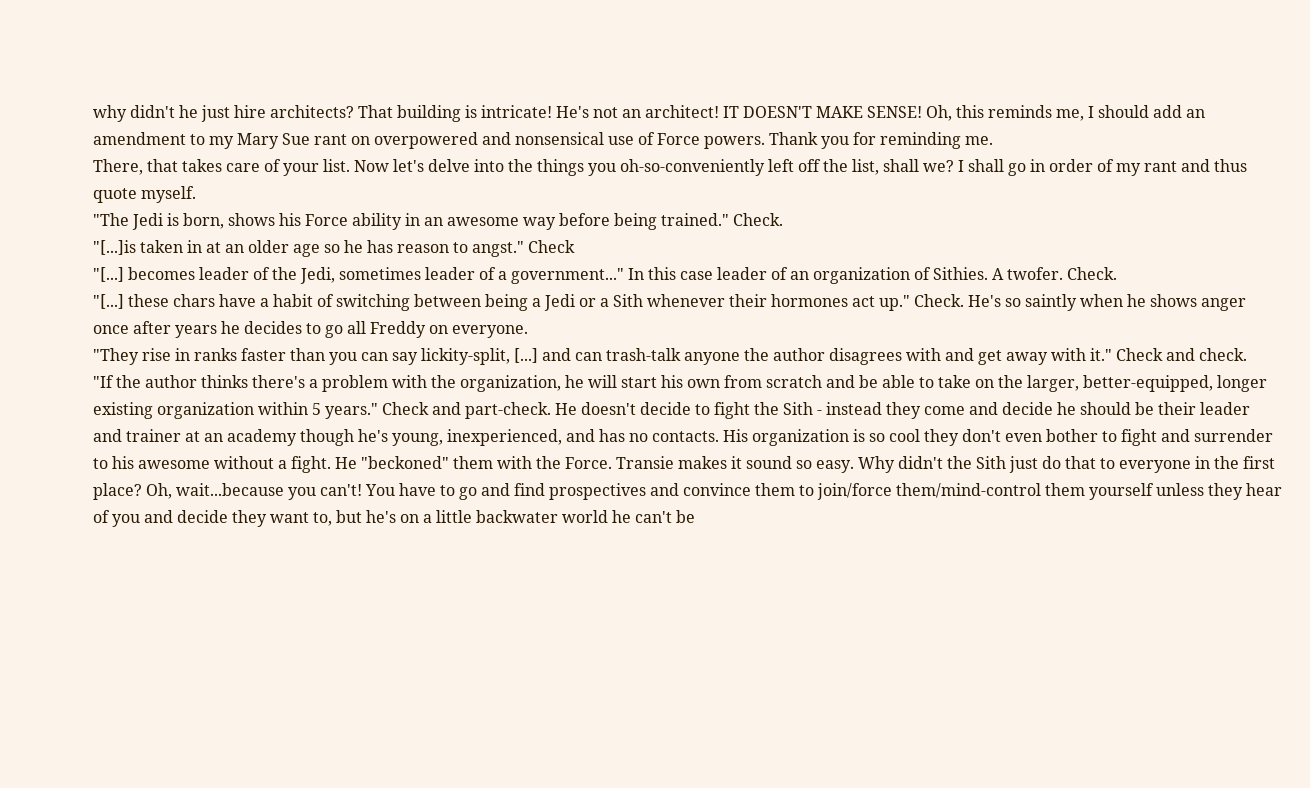why didn't he just hire architects? That building is intricate! He's not an architect! IT DOESN'T MAKE SENSE! Oh, this reminds me, I should add an amendment to my Mary Sue rant on overpowered and nonsensical use of Force powers. Thank you for reminding me.
There, that takes care of your list. Now let's delve into the things you oh-so-conveniently left off the list, shall we? I shall go in order of my rant and thus quote myself.
"The Jedi is born, shows his Force ability in an awesome way before being trained." Check.
"[...]is taken in at an older age so he has reason to angst." Check
"[...] becomes leader of the Jedi, sometimes leader of a government..." In this case leader of an organization of Sithies. A twofer. Check.
"[...] these chars have a habit of switching between being a Jedi or a Sith whenever their hormones act up." Check. He's so saintly when he shows anger once after years he decides to go all Freddy on everyone.
"They rise in ranks faster than you can say lickity-split, [...] and can trash-talk anyone the author disagrees with and get away with it." Check and check.
"If the author thinks there's a problem with the organization, he will start his own from scratch and be able to take on the larger, better-equipped, longer existing organization within 5 years." Check and part-check. He doesn't decide to fight the Sith - instead they come and decide he should be their leader and trainer at an academy though he's young, inexperienced, and has no contacts. His organization is so cool they don't even bother to fight and surrender to his awesome without a fight. He "beckoned" them with the Force. Transie makes it sound so easy. Why didn't the Sith just do that to everyone in the first place? Oh, wait...because you can't! You have to go and find prospectives and convince them to join/force them/mind-control them yourself unless they hear of you and decide they want to, but he's on a little backwater world he can't be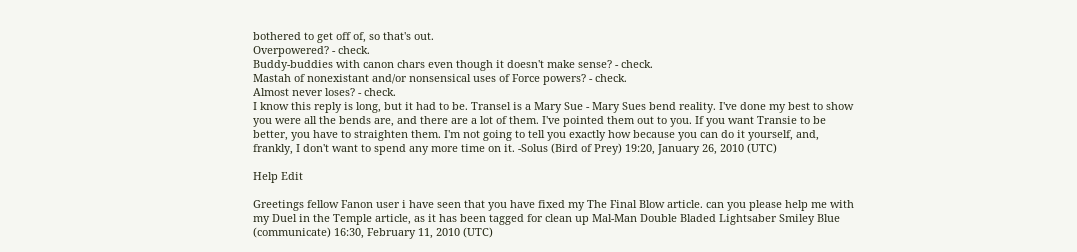bothered to get off of, so that's out.
Overpowered? - check.
Buddy-buddies with canon chars even though it doesn't make sense? - check.
Mastah of nonexistant and/or nonsensical uses of Force powers? - check.
Almost never loses? - check.
I know this reply is long, but it had to be. Transel is a Mary Sue - Mary Sues bend reality. I've done my best to show you were all the bends are, and there are a lot of them. I've pointed them out to you. If you want Transie to be better, you have to straighten them. I'm not going to tell you exactly how because you can do it yourself, and, frankly, I don't want to spend any more time on it. -Solus (Bird of Prey) 19:20, January 26, 2010 (UTC)

Help Edit

Greetings fellow Fanon user i have seen that you have fixed my The Final Blow article. can you please help me with my Duel in the Temple article, as it has been tagged for clean up Mal-Man Double Bladed Lightsaber Smiley Blue (communicate) 16:30, February 11, 2010 (UTC)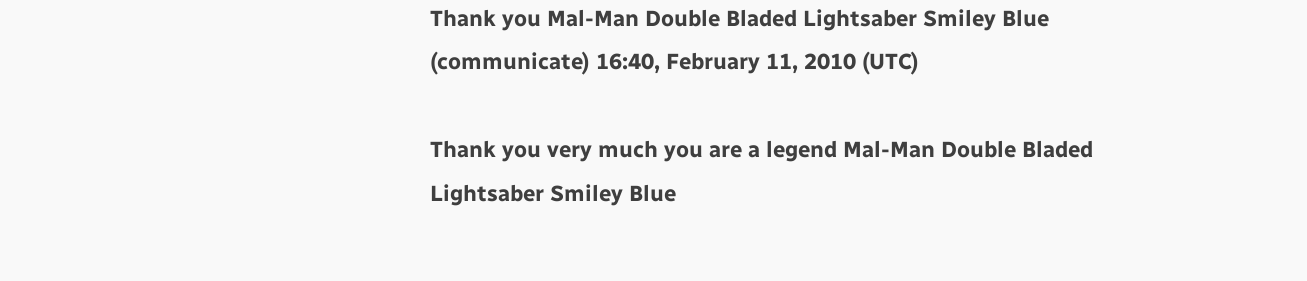Thank you Mal-Man Double Bladed Lightsaber Smiley Blue (communicate) 16:40, February 11, 2010 (UTC)

Thank you very much you are a legend Mal-Man Double Bladed Lightsaber Smiley Blue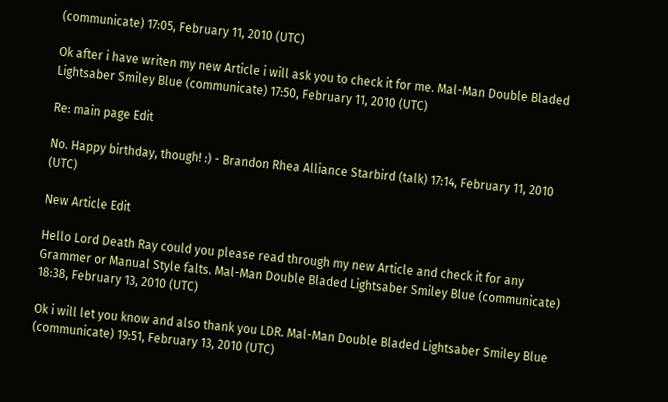(communicate) 17:05, February 11, 2010 (UTC)

Ok after i have writen my new Article i will ask you to check it for me. Mal-Man Double Bladed Lightsaber Smiley Blue (communicate) 17:50, February 11, 2010 (UTC)

Re: main page Edit

No. Happy birthday, though! :) - Brandon Rhea Alliance Starbird (talk) 17:14, February 11, 2010 (UTC)

New Article Edit

Hello Lord Death Ray could you please read through my new Article and check it for any Grammer or Manual Style falts. Mal-Man Double Bladed Lightsaber Smiley Blue (communicate) 18:38, February 13, 2010 (UTC)

Ok i will let you know and also thank you LDR. Mal-Man Double Bladed Lightsaber Smiley Blue (communicate) 19:51, February 13, 2010 (UTC)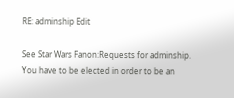RE: adminship Edit

See Star Wars Fanon:Requests for adminship. You have to be elected in order to be an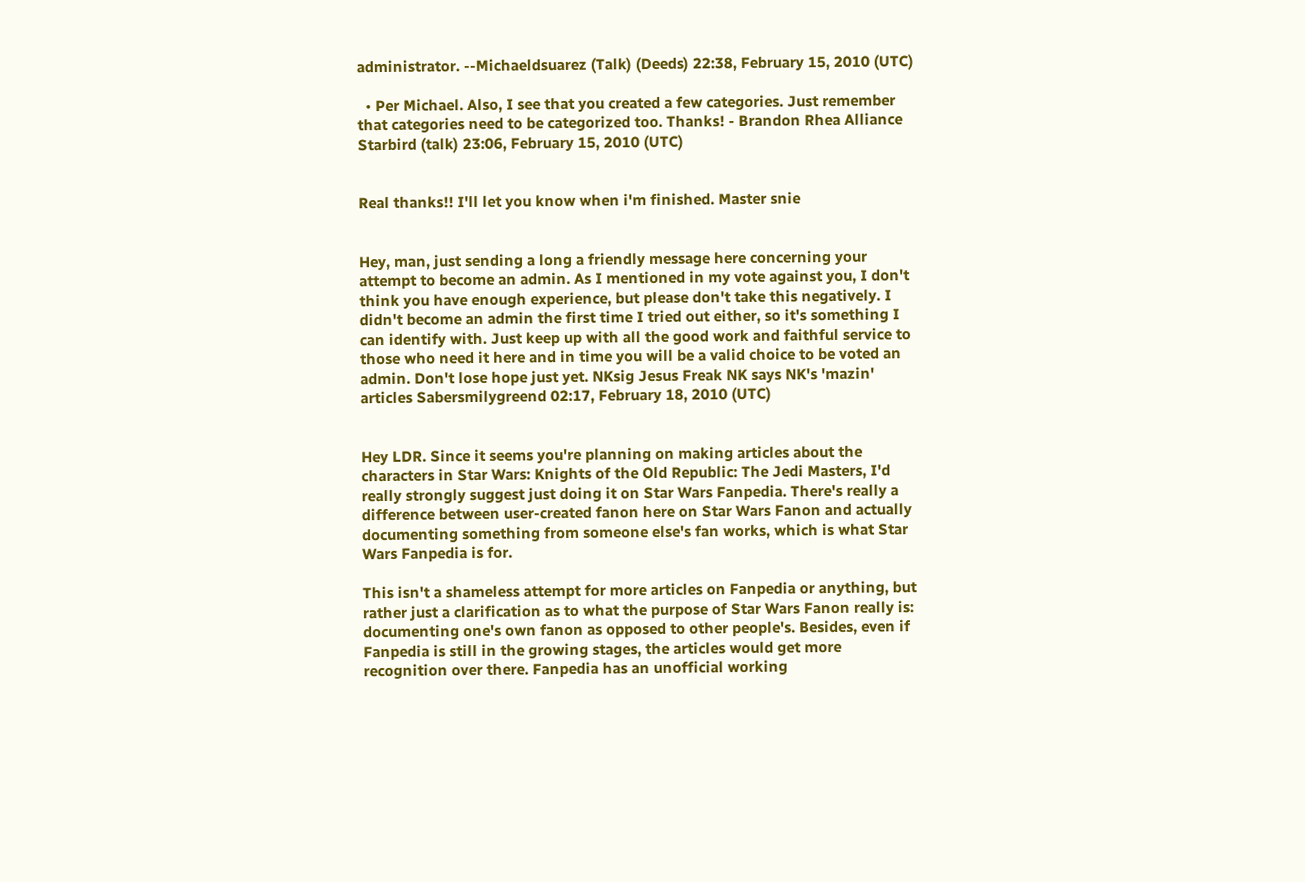administrator. --Michaeldsuarez (Talk) (Deeds) 22:38, February 15, 2010 (UTC)

  • Per Michael. Also, I see that you created a few categories. Just remember that categories need to be categorized too. Thanks! - Brandon Rhea Alliance Starbird (talk) 23:06, February 15, 2010 (UTC)


Real thanks!! I'll let you know when i'm finished. Master snie


Hey, man, just sending a long a friendly message here concerning your attempt to become an admin. As I mentioned in my vote against you, I don't think you have enough experience, but please don't take this negatively. I didn't become an admin the first time I tried out either, so it's something I can identify with. Just keep up with all the good work and faithful service to those who need it here and in time you will be a valid choice to be voted an admin. Don't lose hope just yet. NKsig Jesus Freak NK says NK's 'mazin' articles Sabersmilygreend 02:17, February 18, 2010 (UTC)


Hey LDR. Since it seems you're planning on making articles about the characters in Star Wars: Knights of the Old Republic: The Jedi Masters, I'd really strongly suggest just doing it on Star Wars Fanpedia. There's really a difference between user-created fanon here on Star Wars Fanon and actually documenting something from someone else's fan works, which is what Star Wars Fanpedia is for.

This isn't a shameless attempt for more articles on Fanpedia or anything, but rather just a clarification as to what the purpose of Star Wars Fanon really is: documenting one's own fanon as opposed to other people's. Besides, even if Fanpedia is still in the growing stages, the articles would get more recognition over there. Fanpedia has an unofficial working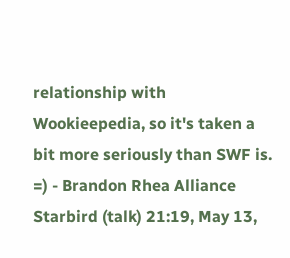relationship with Wookieepedia, so it's taken a bit more seriously than SWF is. =) - Brandon Rhea Alliance Starbird (talk) 21:19, May 13,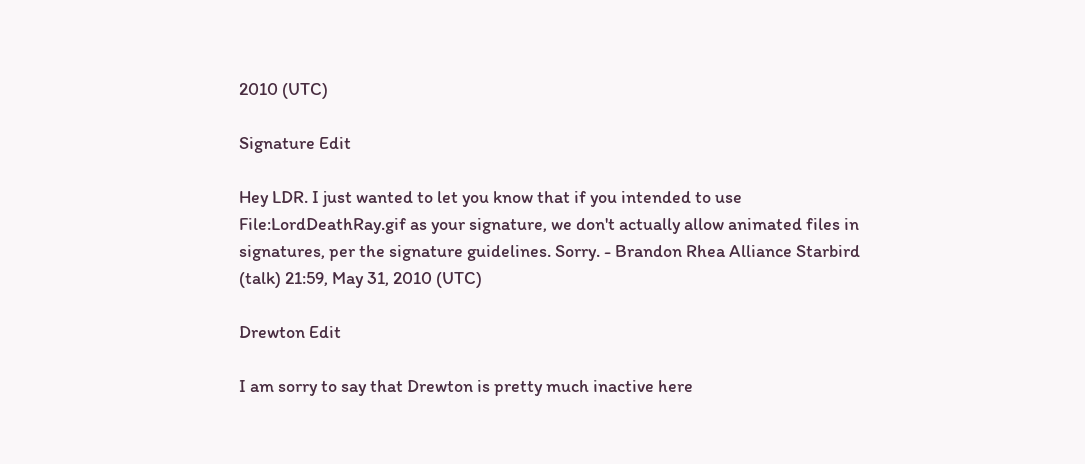2010 (UTC)

Signature Edit

Hey LDR. I just wanted to let you know that if you intended to use File:LordDeathRay.gif as your signature, we don't actually allow animated files in signatures, per the signature guidelines. Sorry. - Brandon Rhea Alliance Starbird (talk) 21:59, May 31, 2010 (UTC)

Drewton Edit

I am sorry to say that Drewton is pretty much inactive here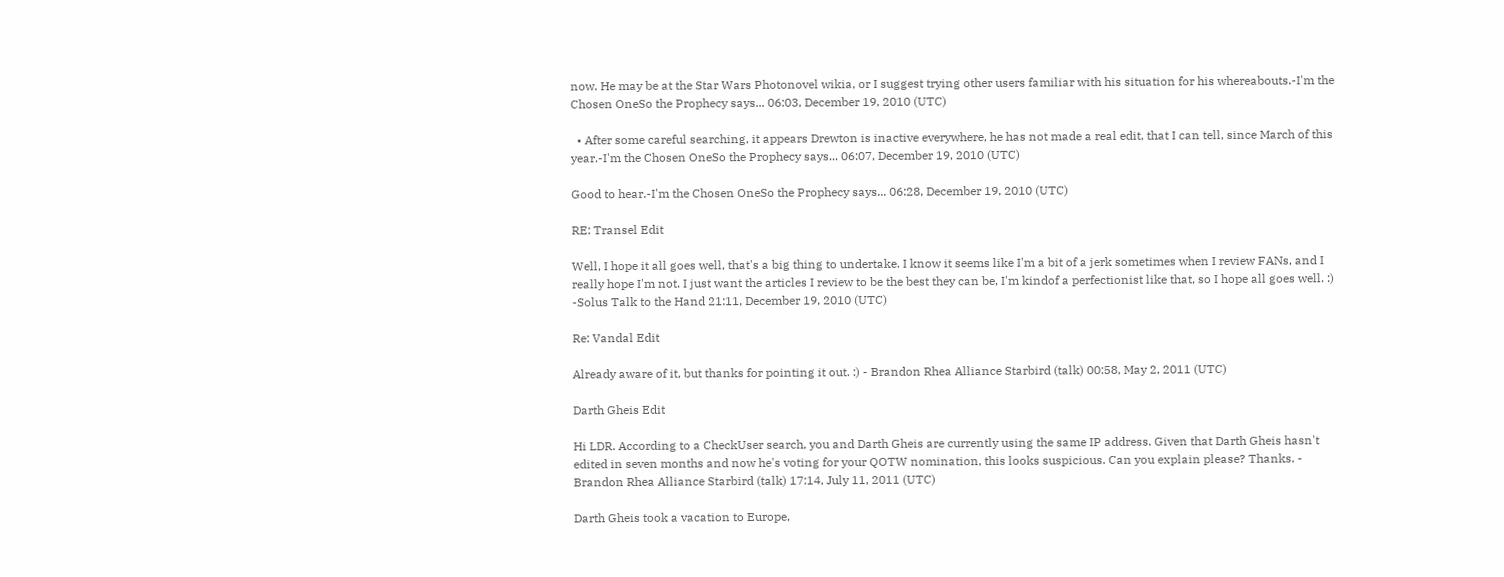now. He may be at the Star Wars Photonovel wikia, or I suggest trying other users familiar with his situation for his whereabouts.-I'm the Chosen OneSo the Prophecy says... 06:03, December 19, 2010 (UTC)

  • After some careful searching, it appears Drewton is inactive everywhere, he has not made a real edit, that I can tell, since March of this year.-I'm the Chosen OneSo the Prophecy says... 06:07, December 19, 2010 (UTC)

Good to hear.-I'm the Chosen OneSo the Prophecy says... 06:28, December 19, 2010 (UTC)

RE: Transel Edit

Well, I hope it all goes well, that's a big thing to undertake. I know it seems like I'm a bit of a jerk sometimes when I review FANs, and I really hope I'm not. I just want the articles I review to be the best they can be, I'm kindof a perfectionist like that, so I hope all goes well. :) -Solus Talk to the Hand 21:11, December 19, 2010 (UTC)

Re: Vandal Edit

Already aware of it, but thanks for pointing it out. :) - Brandon Rhea Alliance Starbird (talk) 00:58, May 2, 2011 (UTC)

Darth Gheis Edit

Hi LDR. According to a CheckUser search, you and Darth Gheis are currently using the same IP address. Given that Darth Gheis hasn't edited in seven months and now he's voting for your QOTW nomination, this looks suspicious. Can you explain please? Thanks. - Brandon Rhea Alliance Starbird (talk) 17:14, July 11, 2011 (UTC)

Darth Gheis took a vacation to Europe,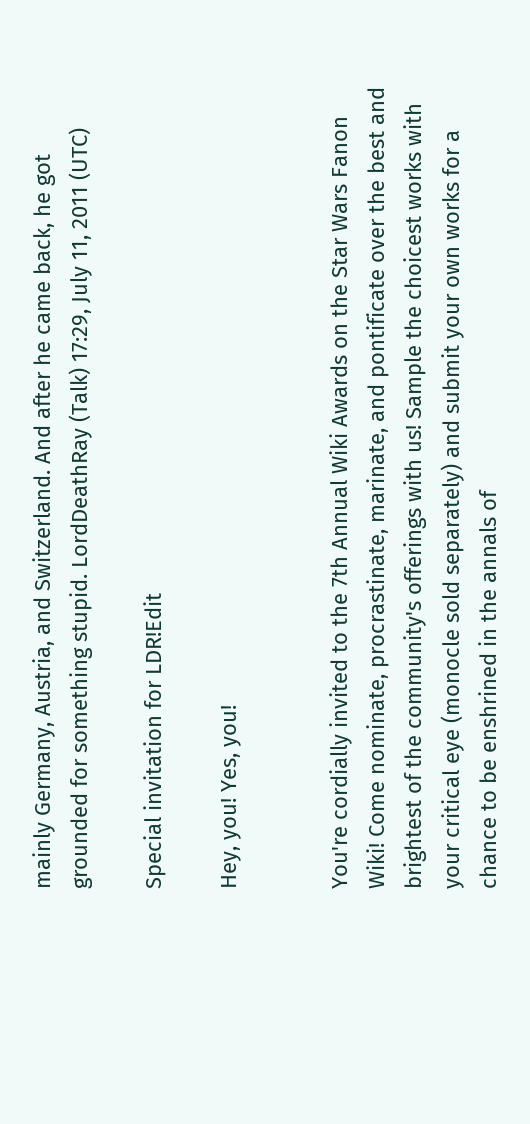mainly Germany, Austria, and Switzerland. And after he came back, he got grounded for something stupid. LordDeathRay (Talk) 17:29, July 11, 2011 (UTC)

Special invitation for LDR!Edit

Hey, you! Yes, you!


You're cordially invited to the 7th Annual Wiki Awards on the Star Wars Fanon Wiki! Come nominate, procrastinate, marinate, and pontificate over the best and brightest of the community's offerings with us! Sample the choicest works with your critical eye (monocle sold separately) and submit your own works for a chance to be enshrined in the annals of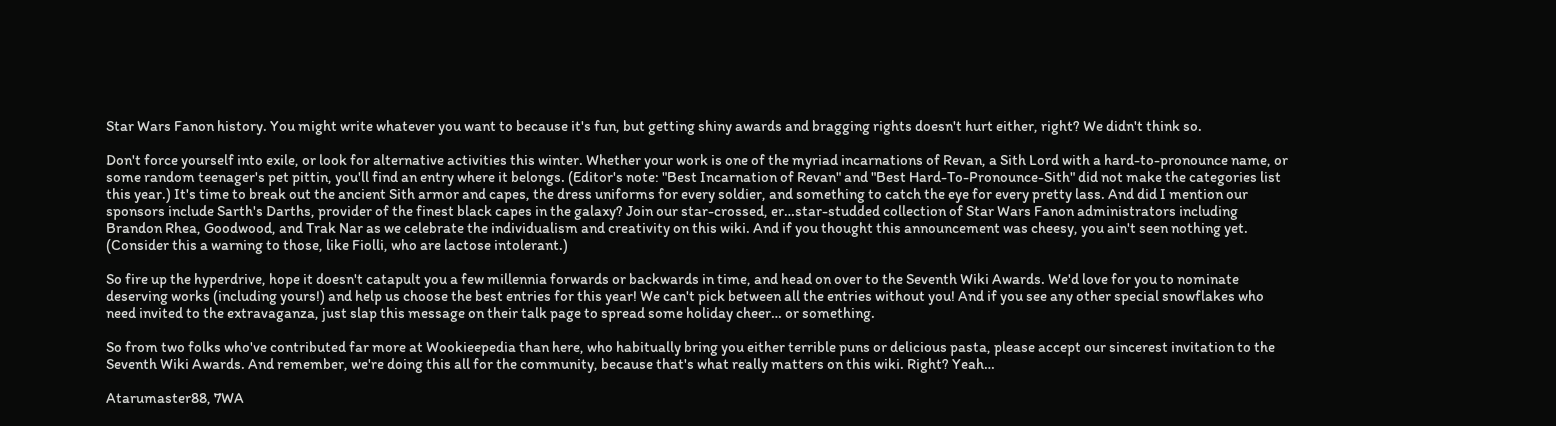Star Wars Fanon history. You might write whatever you want to because it's fun, but getting shiny awards and bragging rights doesn't hurt either, right? We didn't think so.

Don't force yourself into exile, or look for alternative activities this winter. Whether your work is one of the myriad incarnations of Revan, a Sith Lord with a hard-to-pronounce name, or some random teenager's pet pittin, you'll find an entry where it belongs. (Editor's note: "Best Incarnation of Revan" and "Best Hard-To-Pronounce-Sith" did not make the categories list this year.) It's time to break out the ancient Sith armor and capes, the dress uniforms for every soldier, and something to catch the eye for every pretty lass. And did I mention our sponsors include Sarth's Darths, provider of the finest black capes in the galaxy? Join our star-crossed, er…star-studded collection of Star Wars Fanon administrators including Brandon Rhea, Goodwood, and Trak Nar as we celebrate the individualism and creativity on this wiki. And if you thought this announcement was cheesy, you ain't seen nothing yet. (Consider this a warning to those, like Fiolli, who are lactose intolerant.)

So fire up the hyperdrive, hope it doesn't catapult you a few millennia forwards or backwards in time, and head on over to the Seventh Wiki Awards. We'd love for you to nominate deserving works (including yours!) and help us choose the best entries for this year! We can't pick between all the entries without you! And if you see any other special snowflakes who need invited to the extravaganza, just slap this message on their talk page to spread some holiday cheer… or something.

So from two folks who've contributed far more at Wookieepedia than here, who habitually bring you either terrible puns or delicious pasta, please accept our sincerest invitation to the Seventh Wiki Awards. And remember, we're doing this all for the community, because that's what really matters on this wiki. Right? Yeah…

Atarumaster88, 7WA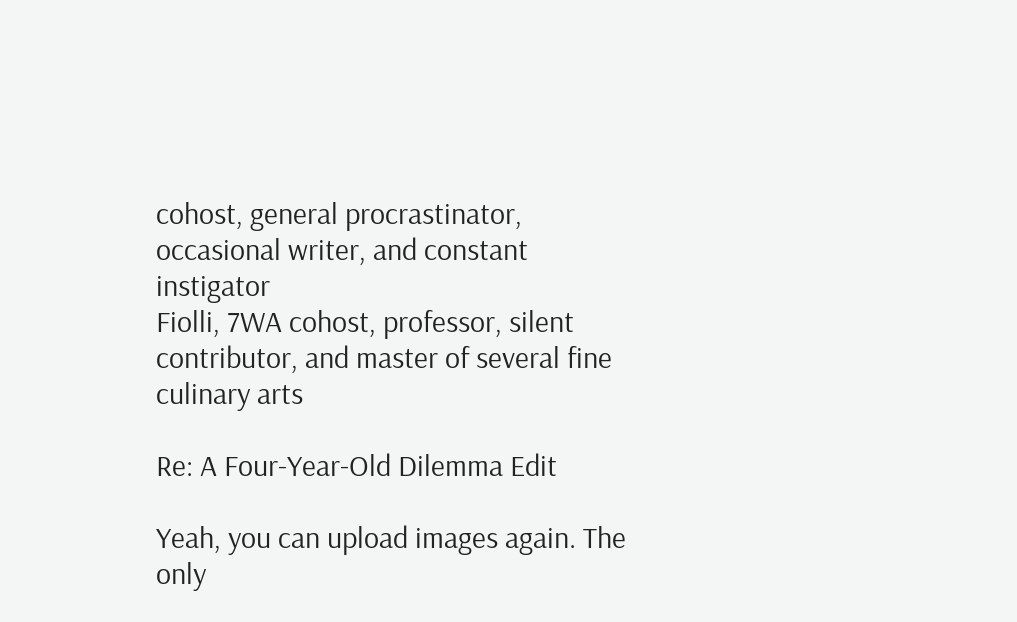cohost, general procrastinator, occasional writer, and constant instigator
Fiolli, 7WA cohost, professor, silent contributor, and master of several fine culinary arts

Re: A Four-Year-Old Dilemma Edit

Yeah, you can upload images again. The only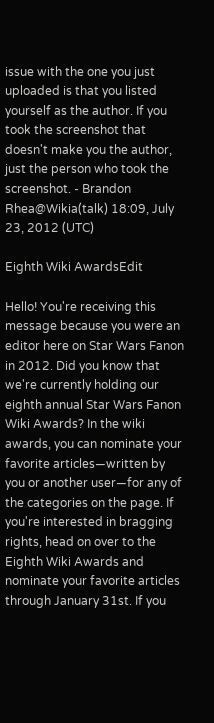issue with the one you just uploaded is that you listed yourself as the author. If you took the screenshot that doesn't make you the author, just the person who took the screenshot. - Brandon Rhea@Wikia(talk) 18:09, July 23, 2012 (UTC)

Eighth Wiki AwardsEdit

Hello! You're receiving this message because you were an editor here on Star Wars Fanon in 2012. Did you know that we're currently holding our eighth annual Star Wars Fanon Wiki Awards? In the wiki awards, you can nominate your favorite articles—written by you or another user—for any of the categories on the page. If you're interested in bragging rights, head on over to the Eighth Wiki Awards and nominate your favorite articles through January 31st. If you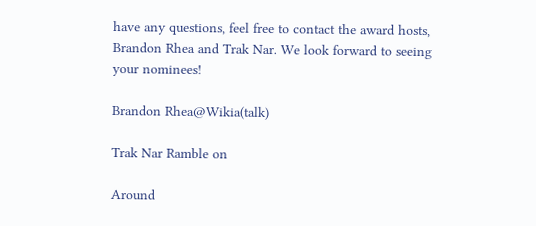have any questions, feel free to contact the award hosts, Brandon Rhea and Trak Nar. We look forward to seeing your nominees!

Brandon Rhea@Wikia(talk)

Trak Nar Ramble on

Around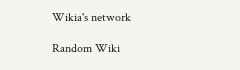Wikia's network

Random Wiki